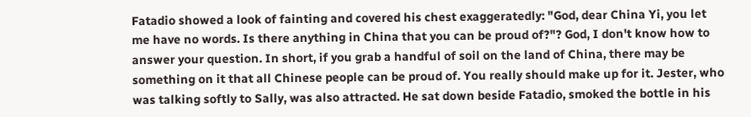Fatadio showed a look of fainting and covered his chest exaggeratedly: "God, dear China Yi, you let me have no words. Is there anything in China that you can be proud of?"? God, I don't know how to answer your question. In short, if you grab a handful of soil on the land of China, there may be something on it that all Chinese people can be proud of. You really should make up for it. Jester, who was talking softly to Sally, was also attracted. He sat down beside Fatadio, smoked the bottle in his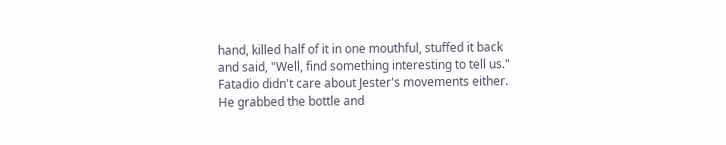hand, killed half of it in one mouthful, stuffed it back and said, "Well, find something interesting to tell us." Fatadio didn't care about Jester's movements either. He grabbed the bottle and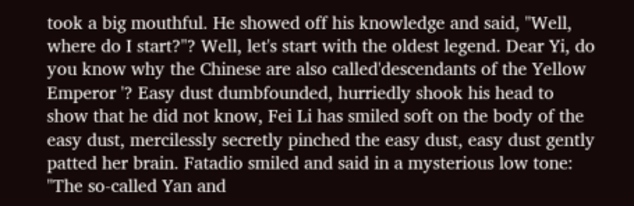took a big mouthful. He showed off his knowledge and said, "Well, where do I start?"? Well, let's start with the oldest legend. Dear Yi, do you know why the Chinese are also called'descendants of the Yellow Emperor '? Easy dust dumbfounded, hurriedly shook his head to show that he did not know, Fei Li has smiled soft on the body of the easy dust, mercilessly secretly pinched the easy dust, easy dust gently patted her brain. Fatadio smiled and said in a mysterious low tone: "The so-called Yan and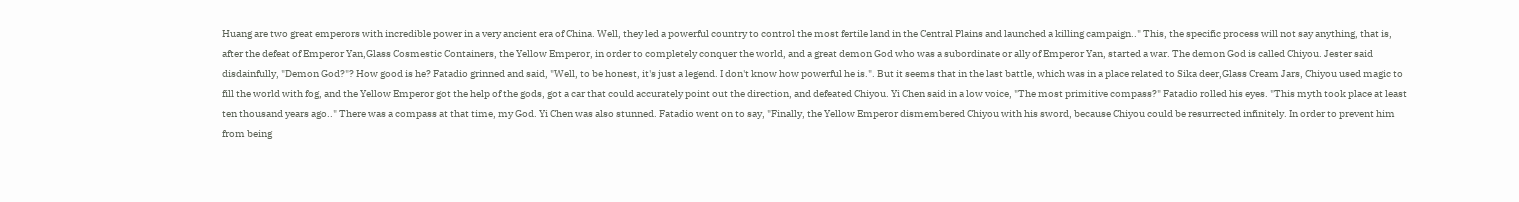Huang are two great emperors with incredible power in a very ancient era of China. Well, they led a powerful country to control the most fertile land in the Central Plains and launched a killing campaign.." This, the specific process will not say anything, that is, after the defeat of Emperor Yan,Glass Cosmestic Containers, the Yellow Emperor, in order to completely conquer the world, and a great demon God who was a subordinate or ally of Emperor Yan, started a war. The demon God is called Chiyou. Jester said disdainfully, "Demon God?"? How good is he? Fatadio grinned and said, "Well, to be honest, it's just a legend. I don't know how powerful he is.". But it seems that in the last battle, which was in a place related to Sika deer,Glass Cream Jars, Chiyou used magic to fill the world with fog, and the Yellow Emperor got the help of the gods, got a car that could accurately point out the direction, and defeated Chiyou. Yi Chen said in a low voice, "The most primitive compass?" Fatadio rolled his eyes. "This myth took place at least ten thousand years ago.." There was a compass at that time, my God. Yi Chen was also stunned. Fatadio went on to say, "Finally, the Yellow Emperor dismembered Chiyou with his sword, because Chiyou could be resurrected infinitely. In order to prevent him from being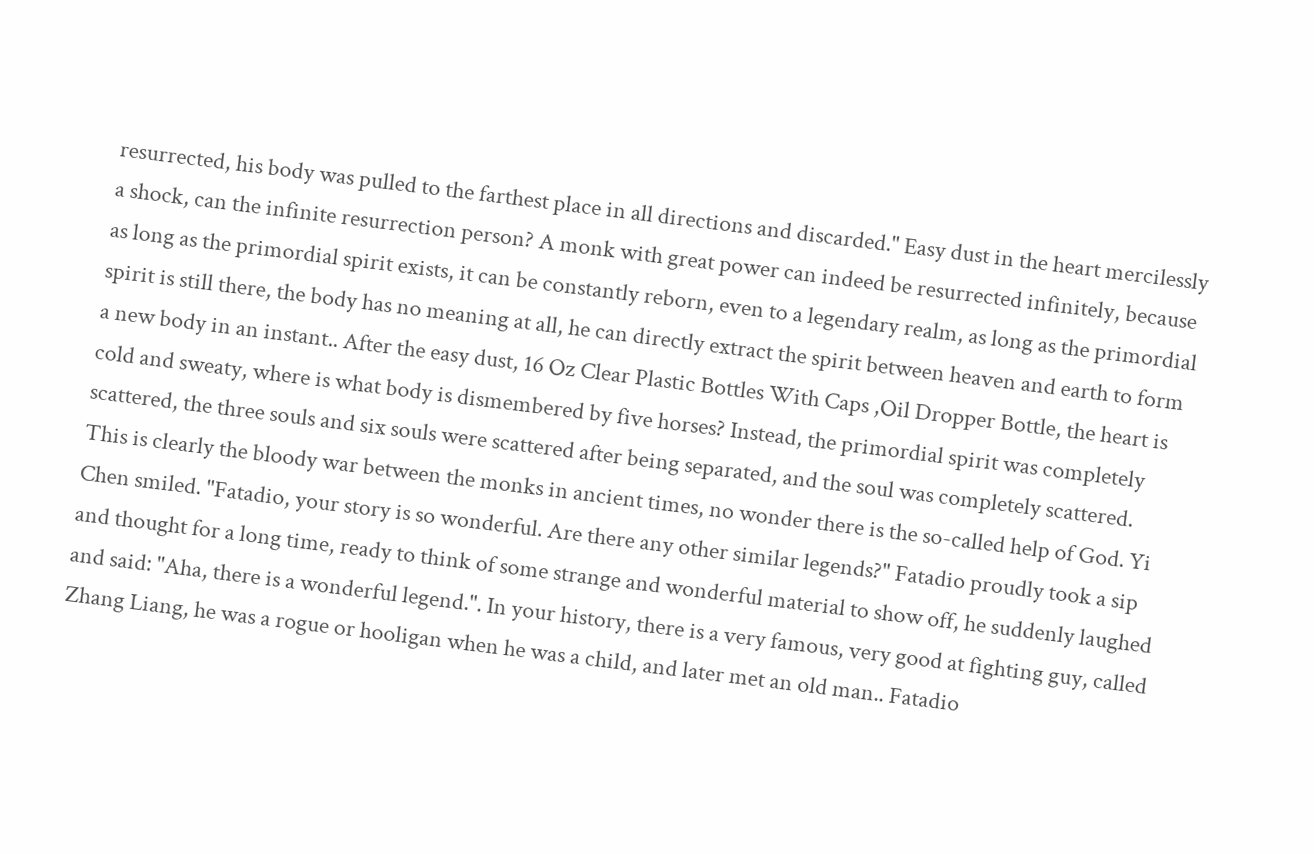resurrected, his body was pulled to the farthest place in all directions and discarded." Easy dust in the heart mercilessly a shock, can the infinite resurrection person? A monk with great power can indeed be resurrected infinitely, because as long as the primordial spirit exists, it can be constantly reborn, even to a legendary realm, as long as the primordial spirit is still there, the body has no meaning at all, he can directly extract the spirit between heaven and earth to form a new body in an instant.. After the easy dust, 16 Oz Clear Plastic Bottles With Caps ,Oil Dropper Bottle, the heart is cold and sweaty, where is what body is dismembered by five horses? Instead, the primordial spirit was completely scattered, the three souls and six souls were scattered after being separated, and the soul was completely scattered. This is clearly the bloody war between the monks in ancient times, no wonder there is the so-called help of God. Yi Chen smiled. "Fatadio, your story is so wonderful. Are there any other similar legends?" Fatadio proudly took a sip and thought for a long time, ready to think of some strange and wonderful material to show off, he suddenly laughed and said: "Aha, there is a wonderful legend.". In your history, there is a very famous, very good at fighting guy, called Zhang Liang, he was a rogue or hooligan when he was a child, and later met an old man.. Fatadio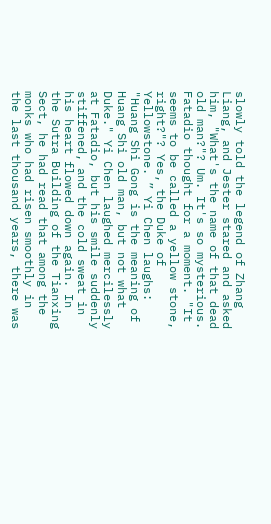slowly told the legend of Zhang Liang, and Jester stared and asked him, "What's the name of that dead old man?"? Um. It's so mysterious. Fatadio thought for a moment. "It seems to be called a yellow stone, right?"? Yes, the Duke of Yellowstone. ” Yi Chen laughs: "Huang Shi Gong is the meaning of Huang Shi old man, but not what Duke." Yi Chen laughed mercilessly at Fatadio, but his smile suddenly stiffened, and the cold sweat in his heart flowed down again. In the Sutra Building of the Tianxing Sect, he had read that among the monks who had risen smoothly in the last thousand years, there was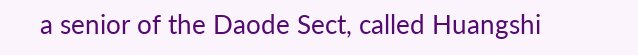a senior of the Daode Sect, called Huangshi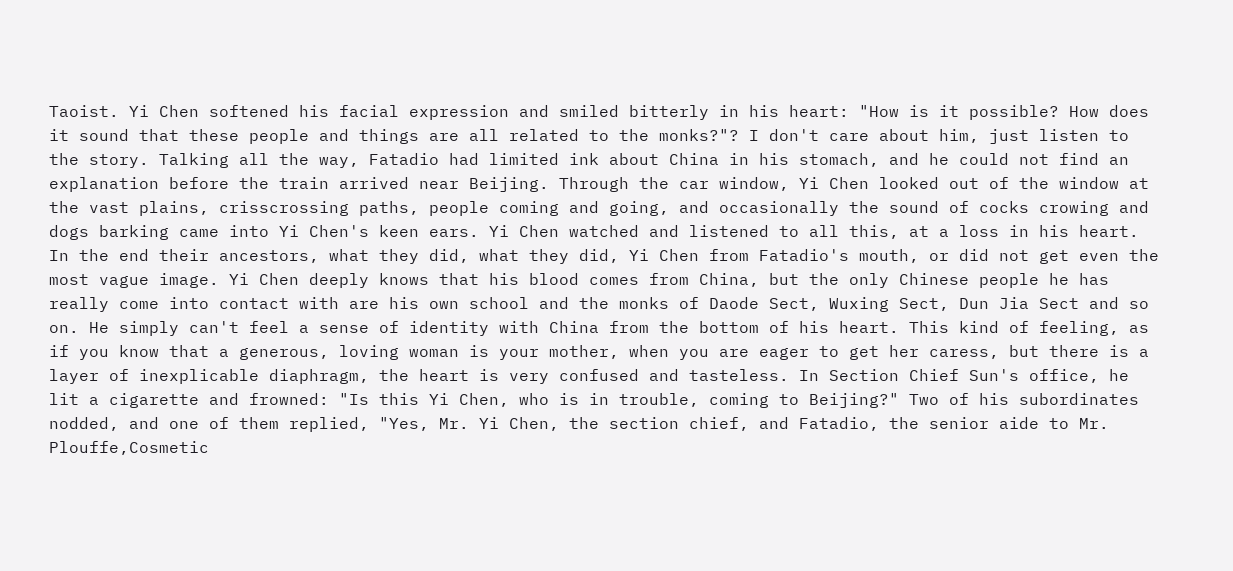Taoist. Yi Chen softened his facial expression and smiled bitterly in his heart: "How is it possible? How does it sound that these people and things are all related to the monks?"? I don't care about him, just listen to the story. Talking all the way, Fatadio had limited ink about China in his stomach, and he could not find an explanation before the train arrived near Beijing. Through the car window, Yi Chen looked out of the window at the vast plains, crisscrossing paths, people coming and going, and occasionally the sound of cocks crowing and dogs barking came into Yi Chen's keen ears. Yi Chen watched and listened to all this, at a loss in his heart. In the end their ancestors, what they did, what they did, Yi Chen from Fatadio's mouth, or did not get even the most vague image. Yi Chen deeply knows that his blood comes from China, but the only Chinese people he has really come into contact with are his own school and the monks of Daode Sect, Wuxing Sect, Dun Jia Sect and so on. He simply can't feel a sense of identity with China from the bottom of his heart. This kind of feeling, as if you know that a generous, loving woman is your mother, when you are eager to get her caress, but there is a layer of inexplicable diaphragm, the heart is very confused and tasteless. In Section Chief Sun's office, he lit a cigarette and frowned: "Is this Yi Chen, who is in trouble, coming to Beijing?" Two of his subordinates nodded, and one of them replied, "Yes, Mr. Yi Chen, the section chief, and Fatadio, the senior aide to Mr. Plouffe,Cosmetic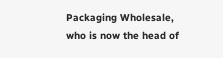Packaging Wholesale, who is now the head of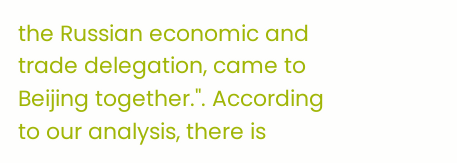the Russian economic and trade delegation, came to Beijing together.". According to our analysis, there is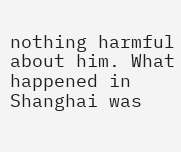nothing harmful about him. What happened in Shanghai was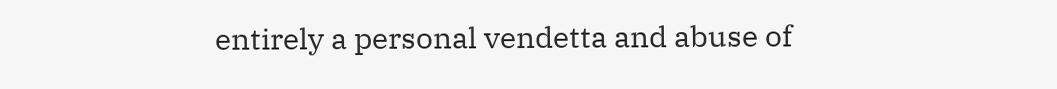entirely a personal vendetta and abuse of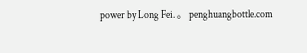power by Long Fei. 。 penghuangbottle.com